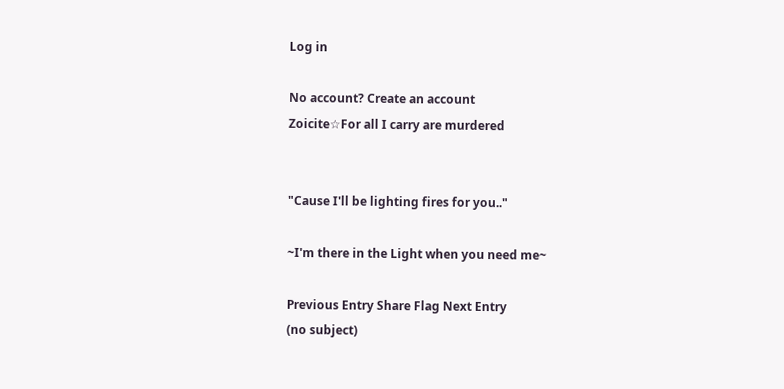Log in

No account? Create an account
Zoicite☆For all I carry are murdered


"Cause I'll be lighting fires for you.."

~I'm there in the Light when you need me~

Previous Entry Share Flag Next Entry
(no subject)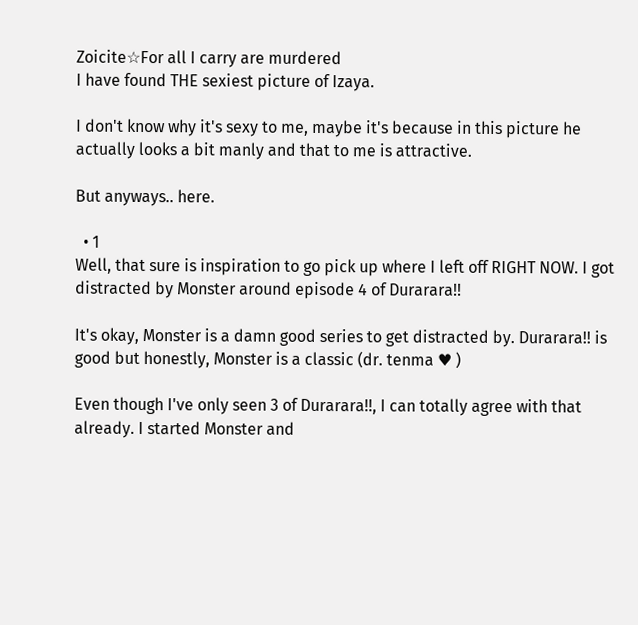Zoicite☆For all I carry are murdered
I have found THE sexiest picture of Izaya.

I don't know why it's sexy to me, maybe it's because in this picture he actually looks a bit manly and that to me is attractive.

But anyways.. here.

  • 1
Well, that sure is inspiration to go pick up where I left off RIGHT NOW. I got distracted by Monster around episode 4 of Durarara!!

It's okay, Monster is a damn good series to get distracted by. Durarara!! is good but honestly, Monster is a classic (dr. tenma ♥ )

Even though I've only seen 3 of Durarara!!, I can totally agree with that already. I started Monster and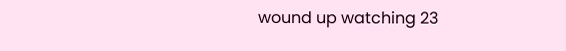wound up watching 23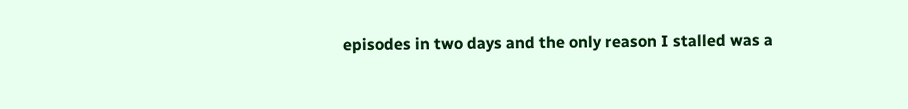episodes in two days and the only reason I stalled was a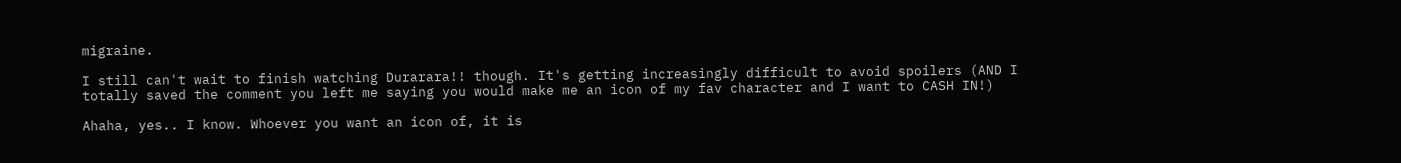migraine.

I still can't wait to finish watching Durarara!! though. It's getting increasingly difficult to avoid spoilers (AND I totally saved the comment you left me saying you would make me an icon of my fav character and I want to CASH IN!)

Ahaha, yes.. I know. Whoever you want an icon of, it is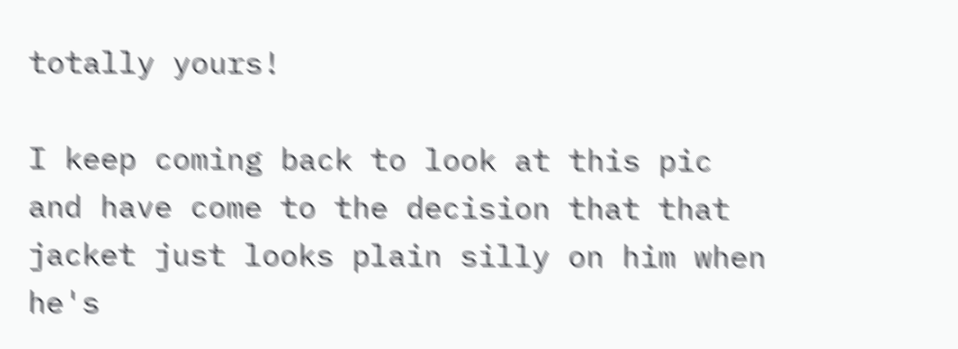totally yours!

I keep coming back to look at this pic and have come to the decision that that jacket just looks plain silly on him when he's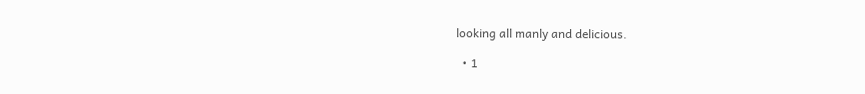looking all manly and delicious.

  • 1